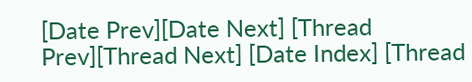[Date Prev][Date Next] [Thread Prev][Thread Next] [Date Index] [Thread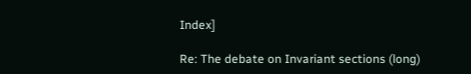Index]

Re: The debate on Invariant sections (long)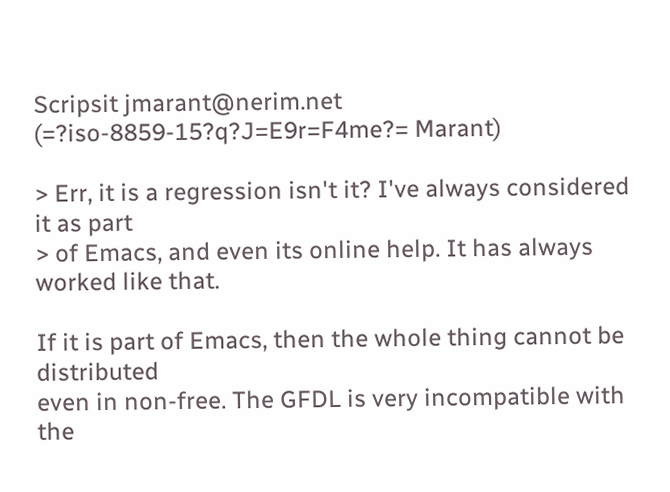Scripsit jmarant@nerim.net (=?iso-8859-15?q?J=E9r=F4me?= Marant)

> Err, it is a regression isn't it? I've always considered it as part
> of Emacs, and even its online help. It has always worked like that.

If it is part of Emacs, then the whole thing cannot be distributed
even in non-free. The GFDL is very incompatible with the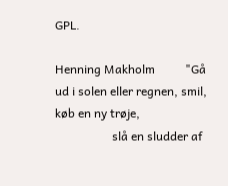GPL.

Henning Makholm          "Gå ud i solen eller regnen, smil, køb en ny trøje,
                   slå en sludder af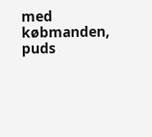med købmanden, puds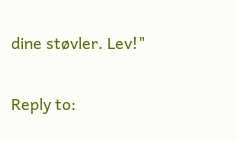dine støvler. Lev!"

Reply to: